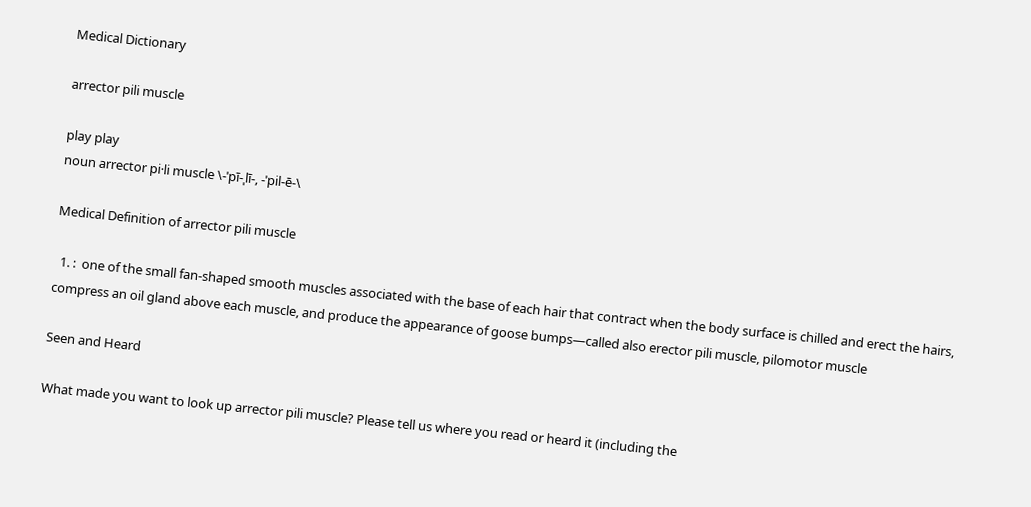Medical Dictionary

arrector pili muscle

play play
noun arrector pi·li muscle \-ˈpī-ˌlī-, -ˈpil-ē-\

Medical Definition of arrector pili muscle

  1. :  one of the small fan-shaped smooth muscles associated with the base of each hair that contract when the body surface is chilled and erect the hairs, compress an oil gland above each muscle, and produce the appearance of goose bumps—called also erector pili muscle, pilomotor muscle

Seen and Heard

What made you want to look up arrector pili muscle? Please tell us where you read or heard it (including the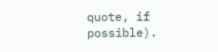quote, if possible).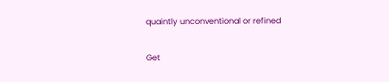quaintly unconventional or refined

Get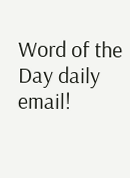Word of the Day daily email!